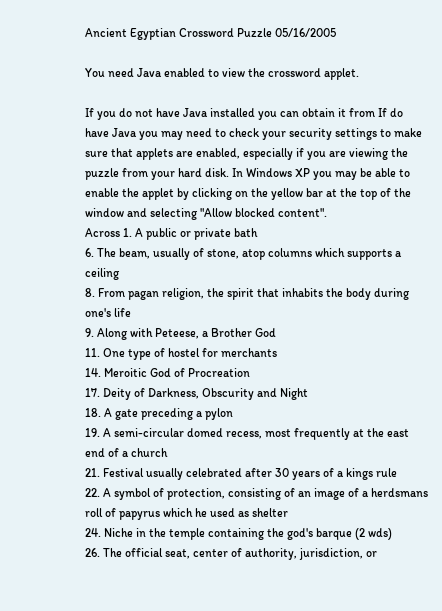Ancient Egyptian Crossword Puzzle 05/16/2005

You need Java enabled to view the crossword applet.

If you do not have Java installed you can obtain it from If do have Java you may need to check your security settings to make sure that applets are enabled, especially if you are viewing the puzzle from your hard disk. In Windows XP you may be able to enable the applet by clicking on the yellow bar at the top of the window and selecting "Allow blocked content".
Across 1. A public or private bath
6. The beam, usually of stone, atop columns which supports a ceiling
8. From pagan religion, the spirit that inhabits the body during one's life
9. Along with Peteese, a Brother God
11. One type of hostel for merchants
14. Meroitic God of Procreation
17. Deity of Darkness, Obscurity and Night
18. A gate preceding a pylon
19. A semi-circular domed recess, most frequently at the east end of a church
21. Festival usually celebrated after 30 years of a kings rule
22. A symbol of protection, consisting of an image of a herdsmans roll of papyrus which he used as shelter
24. Niche in the temple containing the god's barque (2 wds)
26. The official seat, center of authority, jurisdiction, or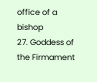office of a bishop
27. Goddess of the Firmament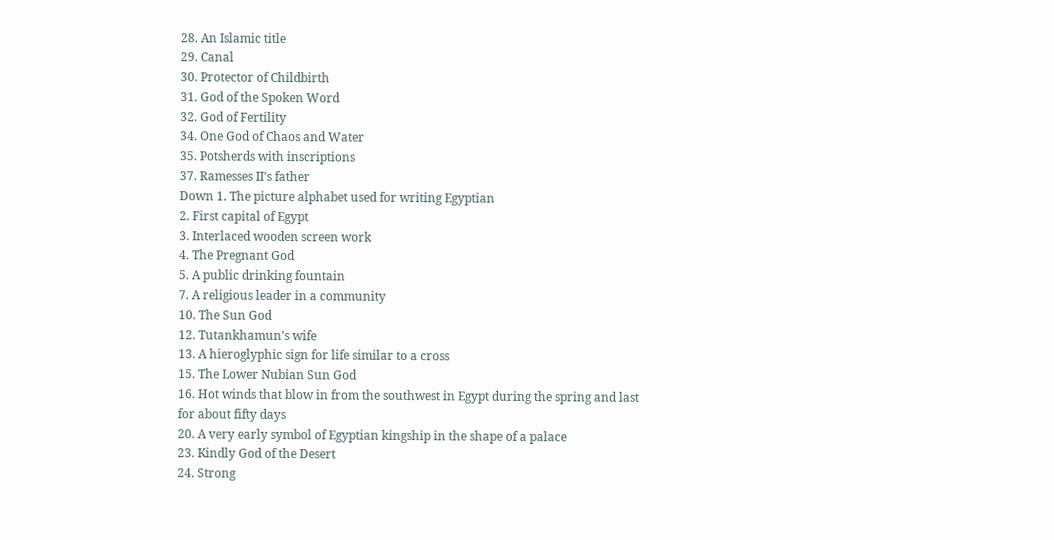28. An Islamic title
29. Canal
30. Protector of Childbirth
31. God of the Spoken Word
32. God of Fertility
34. One God of Chaos and Water
35. Potsherds with inscriptions
37. Ramesses II's father
Down 1. The picture alphabet used for writing Egyptian
2. First capital of Egypt
3. Interlaced wooden screen work
4. The Pregnant God
5. A public drinking fountain
7. A religious leader in a community
10. The Sun God
12. Tutankhamun's wife
13. A hieroglyphic sign for life similar to a cross
15. The Lower Nubian Sun God
16. Hot winds that blow in from the southwest in Egypt during the spring and last for about fifty days
20. A very early symbol of Egyptian kingship in the shape of a palace
23. Kindly God of the Desert
24. Strong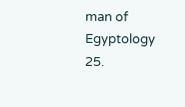man of Egyptology
25.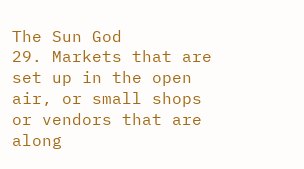The Sun God
29. Markets that are set up in the open air, or small shops or vendors that are along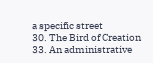a specific street
30. The Bird of Creation
33. An administrative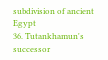subdivision of ancient Egypt
36. Tutankhamun's successor